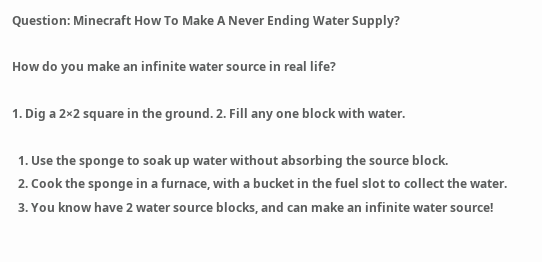Question: Minecraft How To Make A Never Ending Water Supply?

How do you make an infinite water source in real life?

1. Dig a 2×2 square in the ground. 2. Fill any one block with water.

  1. Use the sponge to soak up water without absorbing the source block.
  2. Cook the sponge in a furnace, with a bucket in the fuel slot to collect the water.
  3. You know have 2 water source blocks, and can make an infinite water source!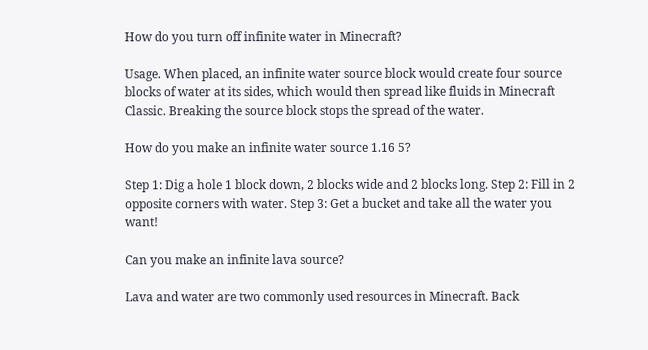How do you turn off infinite water in Minecraft?

Usage. When placed, an infinite water source block would create four source blocks of water at its sides, which would then spread like fluids in Minecraft Classic. Breaking the source block stops the spread of the water.

How do you make an infinite water source 1.16 5?

Step 1: Dig a hole 1 block down, 2 blocks wide and 2 blocks long. Step 2: Fill in 2 opposite corners with water. Step 3: Get a bucket and take all the water you want!

Can you make an infinite lava source?

Lava and water are two commonly used resources in Minecraft. Back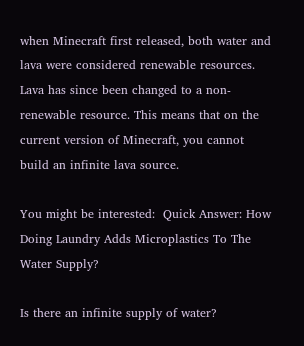when Minecraft first released, both water and lava were considered renewable resources. Lava has since been changed to a non-renewable resource. This means that on the current version of Minecraft, you cannot build an infinite lava source.

You might be interested:  Quick Answer: How Doing Laundry Adds Microplastics To The Water Supply?

Is there an infinite supply of water?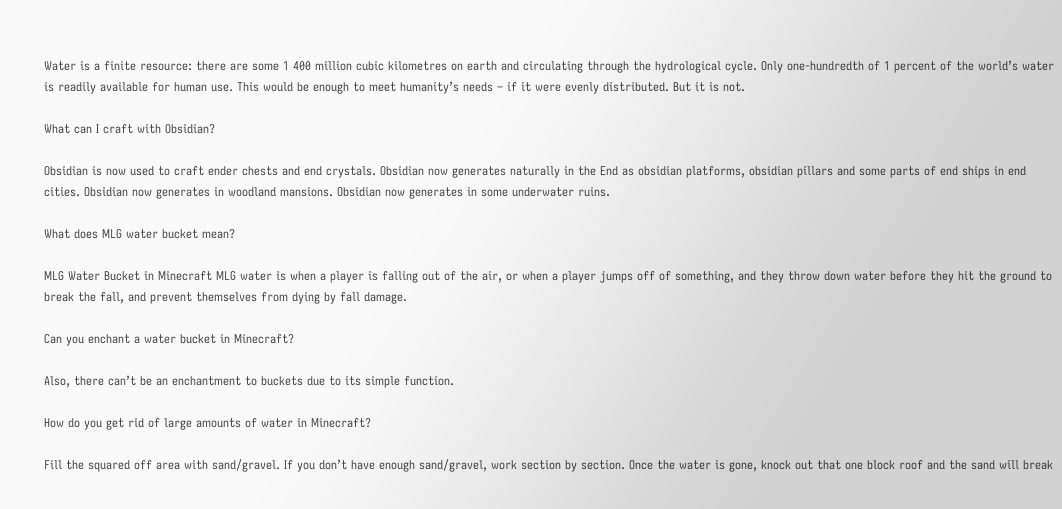Water is a finite resource: there are some 1 400 million cubic kilometres on earth and circulating through the hydrological cycle. Only one-hundredth of 1 percent of the world’s water is readily available for human use. This would be enough to meet humanity’s needs – if it were evenly distributed. But it is not.

What can I craft with Obsidian?

Obsidian is now used to craft ender chests and end crystals. Obsidian now generates naturally in the End as obsidian platforms, obsidian pillars and some parts of end ships in end cities. Obsidian now generates in woodland mansions. Obsidian now generates in some underwater ruins.

What does MLG water bucket mean?

MLG Water Bucket in Minecraft MLG water is when a player is falling out of the air, or when a player jumps off of something, and they throw down water before they hit the ground to break the fall, and prevent themselves from dying by fall damage.

Can you enchant a water bucket in Minecraft?

Also, there can’t be an enchantment to buckets due to its simple function.

How do you get rid of large amounts of water in Minecraft?

Fill the squared off area with sand/gravel. If you don’t have enough sand/gravel, work section by section. Once the water is gone, knock out that one block roof and the sand will break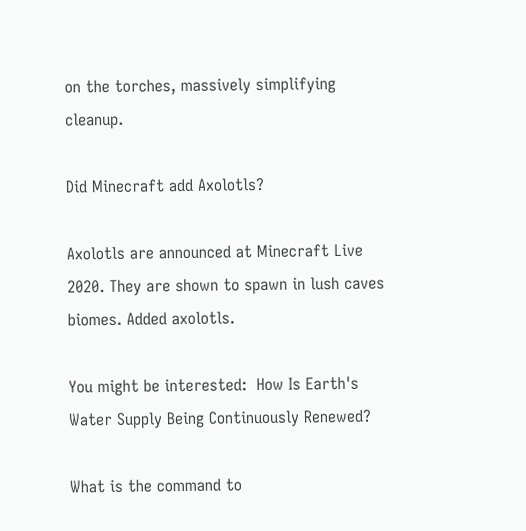on the torches, massively simplifying cleanup.

Did Minecraft add Axolotls?

Axolotls are announced at Minecraft Live 2020. They are shown to spawn in lush caves biomes. Added axolotls.

You might be interested:  How Is Earth's Water Supply Being Continuously Renewed?

What is the command to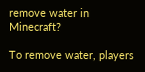remove water in Minecraft?

To remove water, players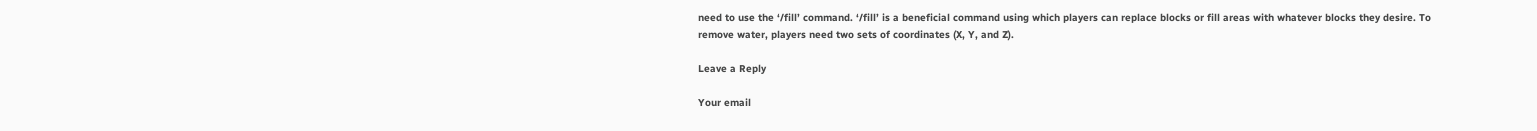need to use the ‘/fill’ command. ‘/fill’ is a beneficial command using which players can replace blocks or fill areas with whatever blocks they desire. To remove water, players need two sets of coordinates (X, Y, and Z).

Leave a Reply

Your email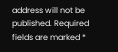address will not be published. Required fields are marked *